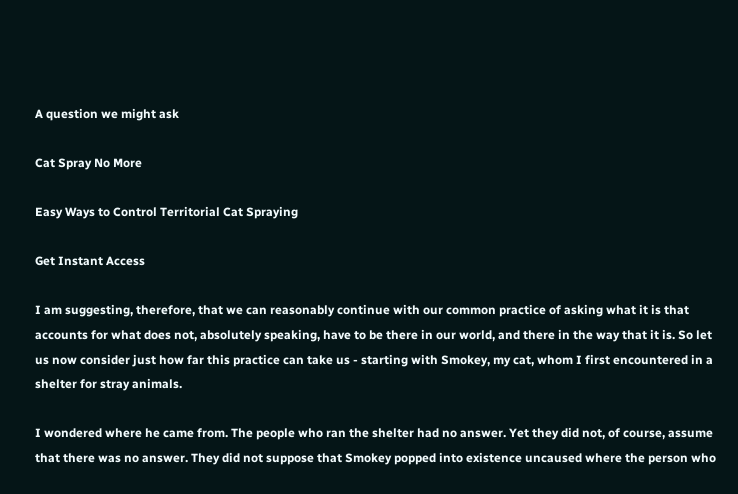A question we might ask

Cat Spray No More

Easy Ways to Control Territorial Cat Spraying

Get Instant Access

I am suggesting, therefore, that we can reasonably continue with our common practice of asking what it is that accounts for what does not, absolutely speaking, have to be there in our world, and there in the way that it is. So let us now consider just how far this practice can take us - starting with Smokey, my cat, whom I first encountered in a shelter for stray animals.

I wondered where he came from. The people who ran the shelter had no answer. Yet they did not, of course, assume that there was no answer. They did not suppose that Smokey popped into existence uncaused where the person who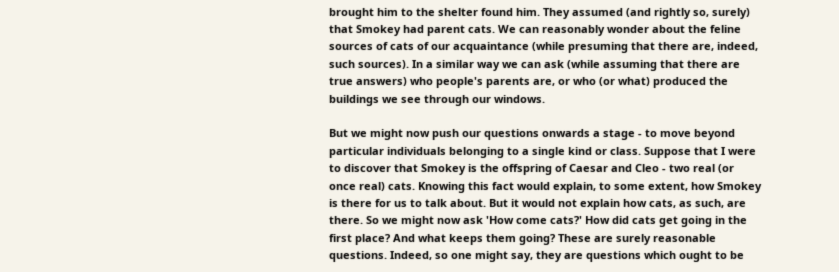brought him to the shelter found him. They assumed (and rightly so, surely) that Smokey had parent cats. We can reasonably wonder about the feline sources of cats of our acquaintance (while presuming that there are, indeed, such sources). In a similar way we can ask (while assuming that there are true answers) who people's parents are, or who (or what) produced the buildings we see through our windows.

But we might now push our questions onwards a stage - to move beyond particular individuals belonging to a single kind or class. Suppose that I were to discover that Smokey is the offspring of Caesar and Cleo - two real (or once real) cats. Knowing this fact would explain, to some extent, how Smokey is there for us to talk about. But it would not explain how cats, as such, are there. So we might now ask 'How come cats?' How did cats get going in the first place? And what keeps them going? These are surely reasonable questions. Indeed, so one might say, they are questions which ought to be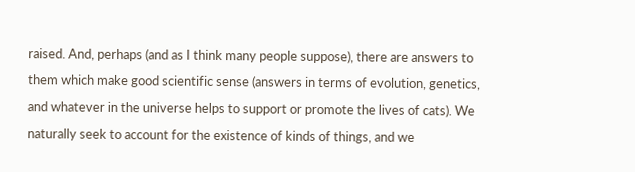raised. And, perhaps (and as I think many people suppose), there are answers to them which make good scientific sense (answers in terms of evolution, genetics, and whatever in the universe helps to support or promote the lives of cats). We naturally seek to account for the existence of kinds of things, and we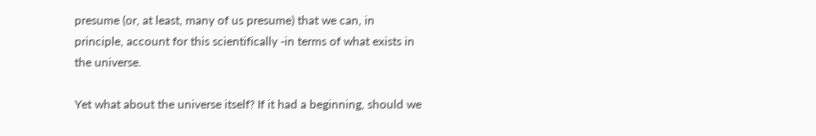presume (or, at least, many of us presume) that we can, in principle, account for this scientifically -in terms of what exists in the universe.

Yet what about the universe itself? If it had a beginning, should we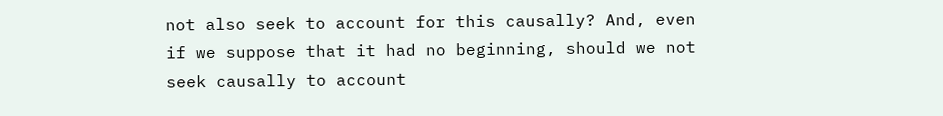not also seek to account for this causally? And, even if we suppose that it had no beginning, should we not seek causally to account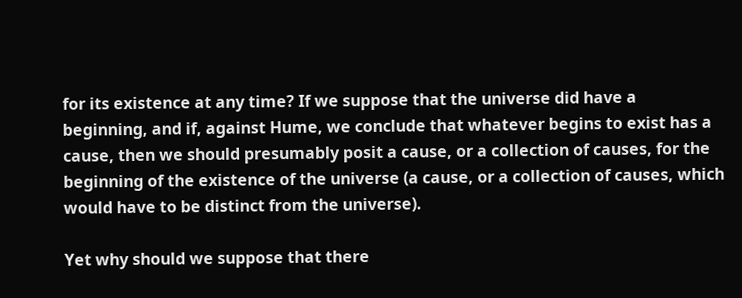for its existence at any time? If we suppose that the universe did have a beginning, and if, against Hume, we conclude that whatever begins to exist has a cause, then we should presumably posit a cause, or a collection of causes, for the beginning of the existence of the universe (a cause, or a collection of causes, which would have to be distinct from the universe).

Yet why should we suppose that there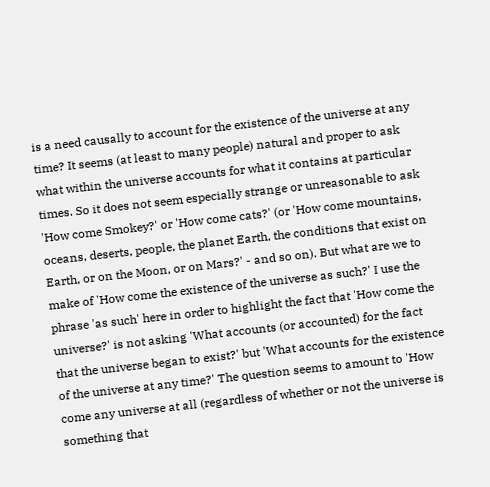is a need causally to account for the existence of the universe at any time? It seems (at least to many people) natural and proper to ask what within the universe accounts for what it contains at particular times. So it does not seem especially strange or unreasonable to ask 'How come Smokey?' or 'How come cats?' (or 'How come mountains, oceans, deserts, people, the planet Earth, the conditions that exist on Earth, or on the Moon, or on Mars?' - and so on). But what are we to make of 'How come the existence of the universe as such?' I use the phrase 'as such' here in order to highlight the fact that 'How come the universe?' is not asking 'What accounts (or accounted) for the fact that the universe began to exist?' but 'What accounts for the existence of the universe at any time?' The question seems to amount to 'How come any universe at all (regardless of whether or not the universe is something that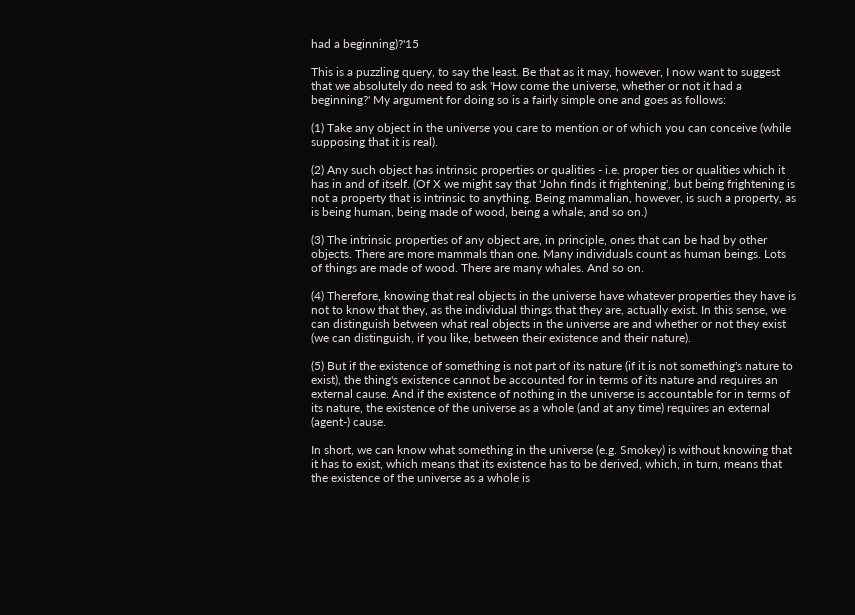had a beginning)?'15

This is a puzzling query, to say the least. Be that as it may, however, I now want to suggest that we absolutely do need to ask 'How come the universe, whether or not it had a beginning?' My argument for doing so is a fairly simple one and goes as follows:

(1) Take any object in the universe you care to mention or of which you can conceive (while supposing that it is real).

(2) Any such object has intrinsic properties or qualities - i.e. proper ties or qualities which it has in and of itself. (Of X we might say that 'John finds it frightening', but being frightening is not a property that is intrinsic to anything. Being mammalian, however, is such a property, as is being human, being made of wood, being a whale, and so on.)

(3) The intrinsic properties of any object are, in principle, ones that can be had by other objects. There are more mammals than one. Many individuals count as human beings. Lots of things are made of wood. There are many whales. And so on.

(4) Therefore, knowing that real objects in the universe have whatever properties they have is not to know that they, as the individual things that they are, actually exist. In this sense, we can distinguish between what real objects in the universe are and whether or not they exist (we can distinguish, if you like, between their existence and their nature).

(5) But if the existence of something is not part of its nature (if it is not something's nature to exist), the thing's existence cannot be accounted for in terms of its nature and requires an external cause. And if the existence of nothing in the universe is accountable for in terms of its nature, the existence of the universe as a whole (and at any time) requires an external (agent-) cause.

In short, we can know what something in the universe (e.g. Smokey) is without knowing that it has to exist, which means that its existence has to be derived, which, in turn, means that the existence of the universe as a whole is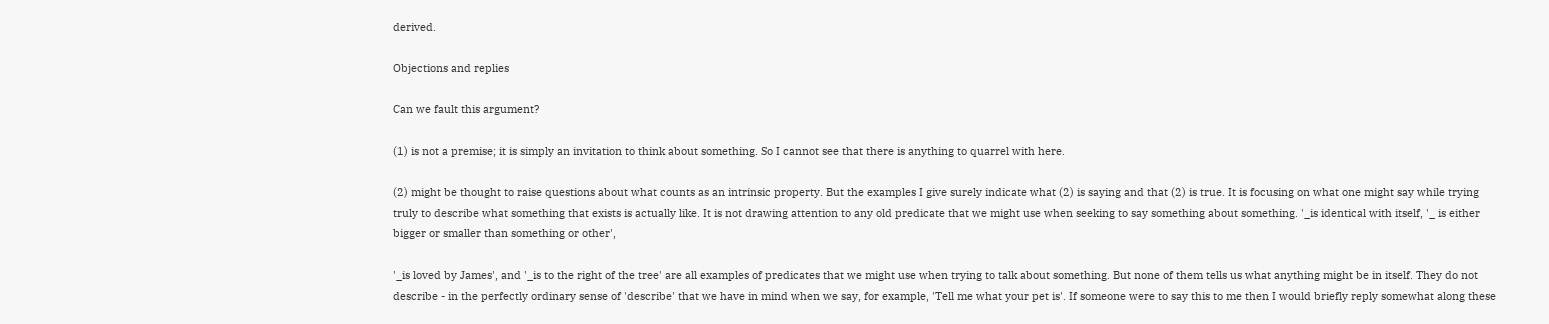derived.

Objections and replies

Can we fault this argument?

(1) is not a premise; it is simply an invitation to think about something. So I cannot see that there is anything to quarrel with here.

(2) might be thought to raise questions about what counts as an intrinsic property. But the examples I give surely indicate what (2) is saying and that (2) is true. It is focusing on what one might say while trying truly to describe what something that exists is actually like. It is not drawing attention to any old predicate that we might use when seeking to say something about something. '_is identical with itself, '_ is either bigger or smaller than something or other',

'_is loved by James', and '_is to the right of the tree' are all examples of predicates that we might use when trying to talk about something. But none of them tells us what anything might be in itself. They do not describe - in the perfectly ordinary sense of 'describe' that we have in mind when we say, for example, 'Tell me what your pet is'. If someone were to say this to me then I would briefly reply somewhat along these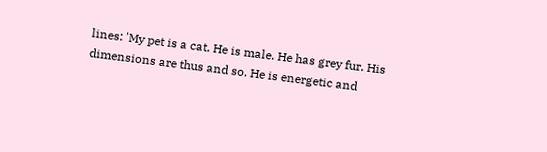lines: 'My pet is a cat. He is male. He has grey fur. His dimensions are thus and so. He is energetic and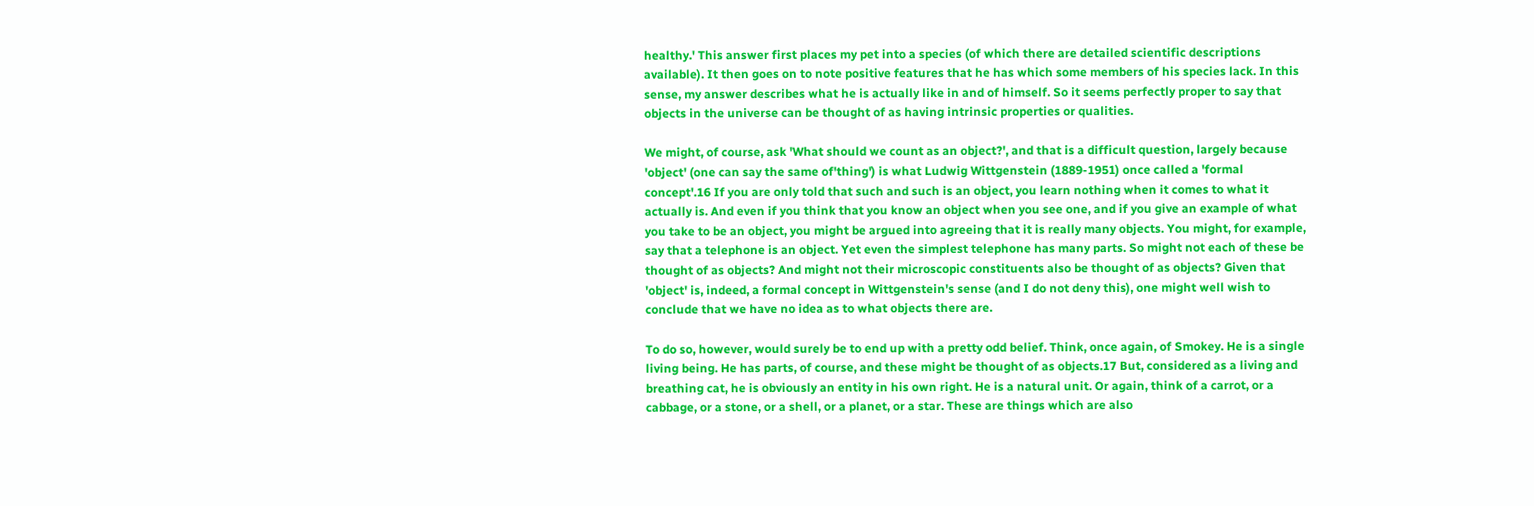healthy.' This answer first places my pet into a species (of which there are detailed scientific descriptions available). It then goes on to note positive features that he has which some members of his species lack. In this sense, my answer describes what he is actually like in and of himself. So it seems perfectly proper to say that objects in the universe can be thought of as having intrinsic properties or qualities.

We might, of course, ask 'What should we count as an object?', and that is a difficult question, largely because 'object' (one can say the same of'thing') is what Ludwig Wittgenstein (1889-1951) once called a 'formal concept'.16 If you are only told that such and such is an object, you learn nothing when it comes to what it actually is. And even if you think that you know an object when you see one, and if you give an example of what you take to be an object, you might be argued into agreeing that it is really many objects. You might, for example, say that a telephone is an object. Yet even the simplest telephone has many parts. So might not each of these be thought of as objects? And might not their microscopic constituents also be thought of as objects? Given that 'object' is, indeed, a formal concept in Wittgenstein's sense (and I do not deny this), one might well wish to conclude that we have no idea as to what objects there are.

To do so, however, would surely be to end up with a pretty odd belief. Think, once again, of Smokey. He is a single living being. He has parts, of course, and these might be thought of as objects.17 But, considered as a living and breathing cat, he is obviously an entity in his own right. He is a natural unit. Or again, think of a carrot, or a cabbage, or a stone, or a shell, or a planet, or a star. These are things which are also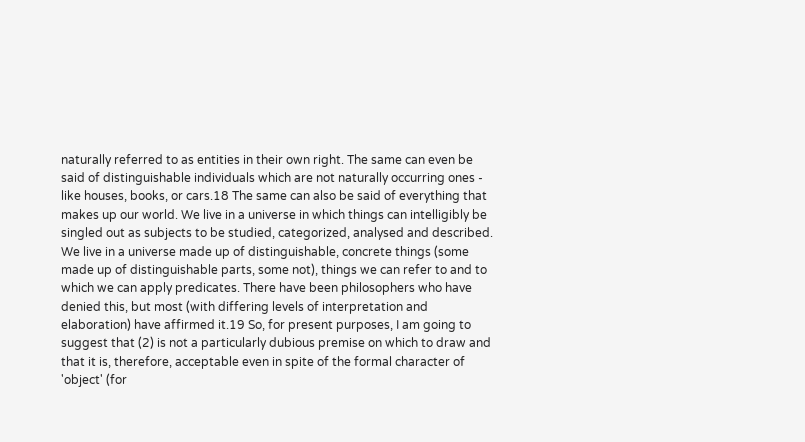naturally referred to as entities in their own right. The same can even be said of distinguishable individuals which are not naturally occurring ones - like houses, books, or cars.18 The same can also be said of everything that makes up our world. We live in a universe in which things can intelligibly be singled out as subjects to be studied, categorized, analysed and described. We live in a universe made up of distinguishable, concrete things (some made up of distinguishable parts, some not), things we can refer to and to which we can apply predicates. There have been philosophers who have denied this, but most (with differing levels of interpretation and elaboration) have affirmed it.19 So, for present purposes, I am going to suggest that (2) is not a particularly dubious premise on which to draw and that it is, therefore, acceptable even in spite of the formal character of 'object' (for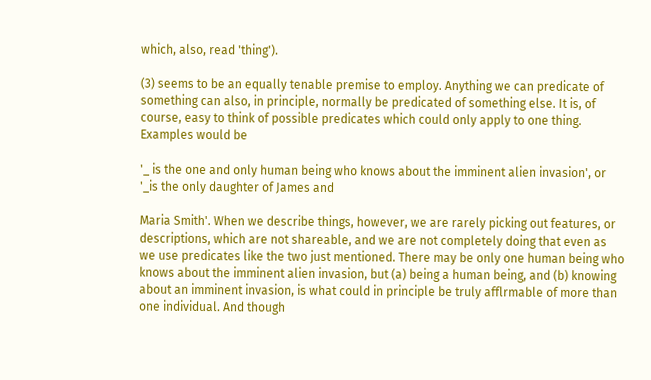which, also, read 'thing').

(3) seems to be an equally tenable premise to employ. Anything we can predicate of something can also, in principle, normally be predicated of something else. It is, of course, easy to think of possible predicates which could only apply to one thing. Examples would be

'_ is the one and only human being who knows about the imminent alien invasion', or '_is the only daughter of James and

Maria Smith'. When we describe things, however, we are rarely picking out features, or descriptions, which are not shareable, and we are not completely doing that even as we use predicates like the two just mentioned. There may be only one human being who knows about the imminent alien invasion, but (a) being a human being, and (b) knowing about an imminent invasion, is what could in principle be truly afflrmable of more than one individual. And though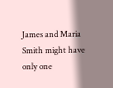James and Maria Smith might have only one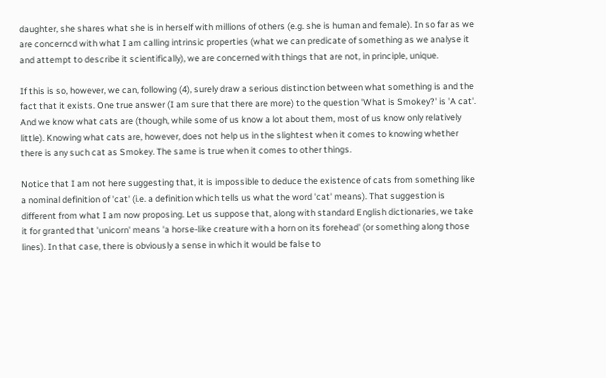daughter, she shares what she is in herself with millions of others (e.g. she is human and female). In so far as we are concerncd with what I am calling intrinsic properties (what we can predicate of something as we analyse it and attempt to describe it scientifically), we are concerned with things that are not, in principle, unique.

If this is so, however, we can, following (4), surely draw a serious distinction between what something is and the fact that it exists. One true answer (I am sure that there are more) to the question 'What is Smokey?' is 'A cat'. And we know what cats are (though, while some of us know a lot about them, most of us know only relatively little). Knowing what cats are, however, does not help us in the slightest when it comes to knowing whether there is any such cat as Smokey. The same is true when it comes to other things.

Notice that I am not here suggesting that, it is impossible to deduce the existence of cats from something like a nominal definition of 'cat' (i.e. a definition which tells us what the word 'cat' means). That suggestion is different from what I am now proposing. Let us suppose that, along with standard English dictionaries, we take it for granted that 'unicorn' means 'a horse-like creature with a horn on its forehead' (or something along those lines). In that case, there is obviously a sense in which it would be false to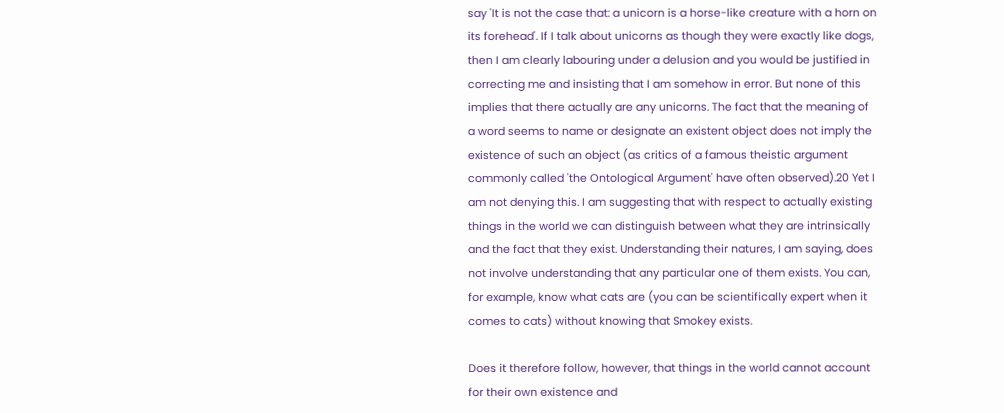say 'It is not the case that: a unicorn is a horse-like creature with a horn on its forehead'. If I talk about unicorns as though they were exactly like dogs, then I am clearly labouring under a delusion and you would be justified in correcting me and insisting that I am somehow in error. But none of this implies that there actually are any unicorns. The fact that the meaning of a word seems to name or designate an existent object does not imply the existence of such an object (as critics of a famous theistic argument commonly called 'the Ontological Argument' have often observed).20 Yet I am not denying this. I am suggesting that with respect to actually existing things in the world we can distinguish between what they are intrinsically and the fact that they exist. Understanding their natures, I am saying, does not involve understanding that any particular one of them exists. You can, for example, know what cats are (you can be scientifically expert when it comes to cats) without knowing that Smokey exists.

Does it therefore follow, however, that things in the world cannot account for their own existence and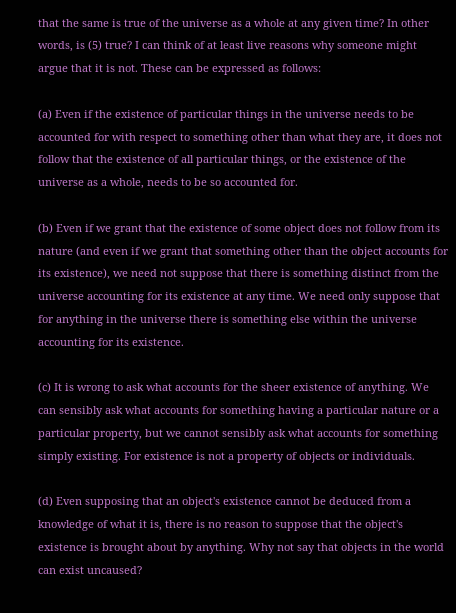that the same is true of the universe as a whole at any given time? In other words, is (5) true? I can think of at least live reasons why someone might argue that it is not. These can be expressed as follows:

(a) Even if the existence of particular things in the universe needs to be accounted for with respect to something other than what they are, it does not follow that the existence of all particular things, or the existence of the universe as a whole, needs to be so accounted for.

(b) Even if we grant that the existence of some object does not follow from its nature (and even if we grant that something other than the object accounts for its existence), we need not suppose that there is something distinct from the universe accounting for its existence at any time. We need only suppose that for anything in the universe there is something else within the universe accounting for its existence.

(c) It is wrong to ask what accounts for the sheer existence of anything. We can sensibly ask what accounts for something having a particular nature or a particular property, but we cannot sensibly ask what accounts for something simply existing. For existence is not a property of objects or individuals.

(d) Even supposing that an object's existence cannot be deduced from a knowledge of what it is, there is no reason to suppose that the object's existence is brought about by anything. Why not say that objects in the world can exist uncaused?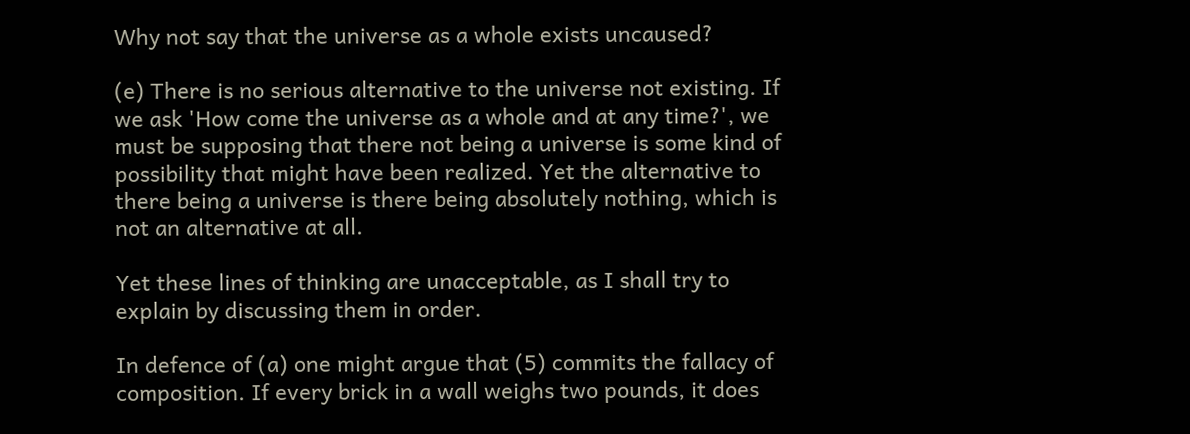Why not say that the universe as a whole exists uncaused?

(e) There is no serious alternative to the universe not existing. If we ask 'How come the universe as a whole and at any time?', we must be supposing that there not being a universe is some kind of possibility that might have been realized. Yet the alternative to there being a universe is there being absolutely nothing, which is not an alternative at all.

Yet these lines of thinking are unacceptable, as I shall try to explain by discussing them in order.

In defence of (a) one might argue that (5) commits the fallacy of composition. If every brick in a wall weighs two pounds, it does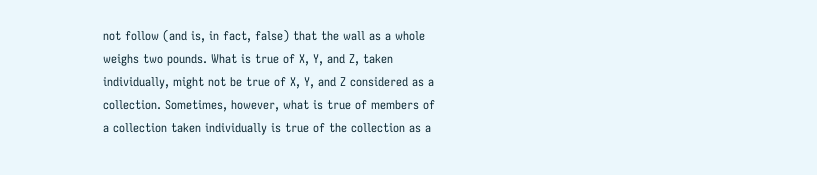not follow (and is, in fact, false) that the wall as a whole weighs two pounds. What is true of X, Y, and Z, taken individually, might not be true of X, Y, and Z considered as a collection. Sometimes, however, what is true of members of a collection taken individually is true of the collection as a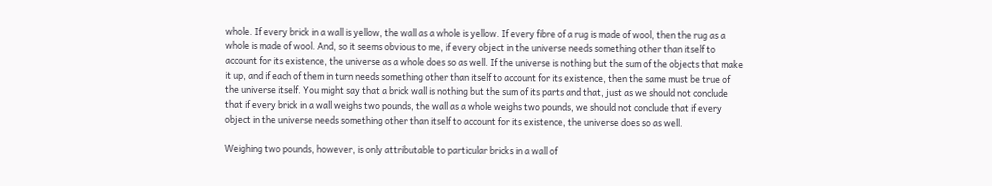whole. If every brick in a wall is yellow, the wall as a whole is yellow. If every fibre of a rug is made of wool, then the rug as a whole is made of wool. And, so it seems obvious to me, if every object in the universe needs something other than itself to account for its existence, the universe as a whole does so as well. If the universe is nothing but the sum of the objects that make it up, and if each of them in turn needs something other than itself to account for its existence, then the same must be true of the universe itself. You might say that a brick wall is nothing but the sum of its parts and that, just as we should not conclude that if every brick in a wall weighs two pounds, the wall as a whole weighs two pounds, we should not conclude that if every object in the universe needs something other than itself to account for its existence, the universe does so as well.

Weighing two pounds, however, is only attributable to particular bricks in a wall of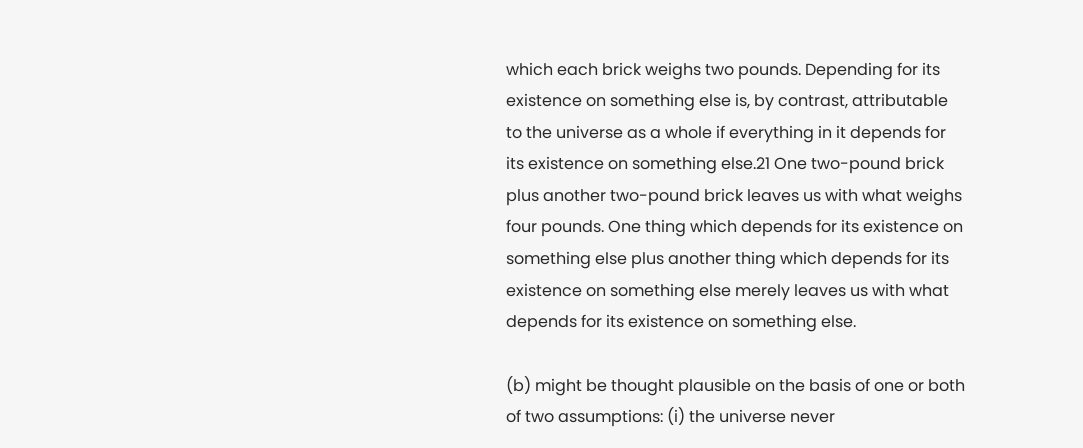which each brick weighs two pounds. Depending for its existence on something else is, by contrast, attributable to the universe as a whole if everything in it depends for its existence on something else.21 One two-pound brick plus another two-pound brick leaves us with what weighs four pounds. One thing which depends for its existence on something else plus another thing which depends for its existence on something else merely leaves us with what depends for its existence on something else.

(b) might be thought plausible on the basis of one or both of two assumptions: (i) the universe never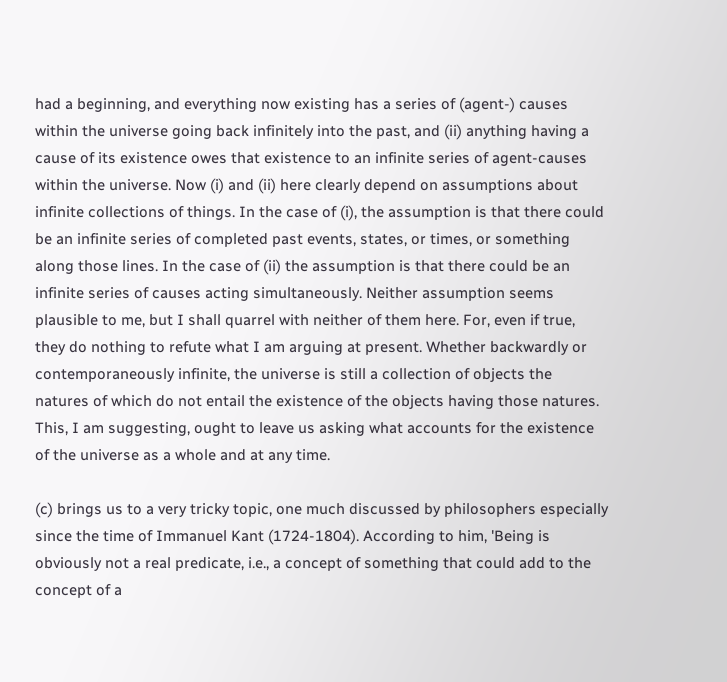had a beginning, and everything now existing has a series of (agent-) causes within the universe going back infinitely into the past, and (ii) anything having a cause of its existence owes that existence to an infinite series of agent-causes within the universe. Now (i) and (ii) here clearly depend on assumptions about infinite collections of things. In the case of (i), the assumption is that there could be an infinite series of completed past events, states, or times, or something along those lines. In the case of (ii) the assumption is that there could be an infinite series of causes acting simultaneously. Neither assumption seems plausible to me, but I shall quarrel with neither of them here. For, even if true, they do nothing to refute what I am arguing at present. Whether backwardly or contemporaneously infinite, the universe is still a collection of objects the natures of which do not entail the existence of the objects having those natures. This, I am suggesting, ought to leave us asking what accounts for the existence of the universe as a whole and at any time.

(c) brings us to a very tricky topic, one much discussed by philosophers especially since the time of Immanuel Kant (1724-1804). According to him, 'Being is obviously not a real predicate, i.e., a concept of something that could add to the concept of a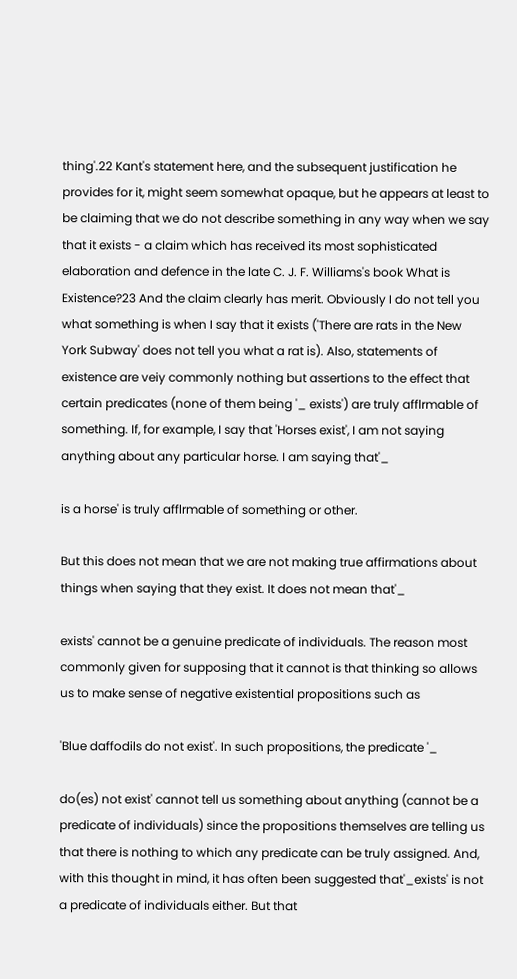thing'.22 Kant's statement here, and the subsequent justification he provides for it, might seem somewhat opaque, but he appears at least to be claiming that we do not describe something in any way when we say that it exists - a claim which has received its most sophisticated elaboration and defence in the late C. J. F. Williams's book What is Existence?23 And the claim clearly has merit. Obviously I do not tell you what something is when I say that it exists ('There are rats in the New York Subway' does not tell you what a rat is). Also, statements of existence are veiy commonly nothing but assertions to the effect that certain predicates (none of them being '_ exists') are truly afflrmable of something. If, for example, I say that 'Horses exist', I am not saying anything about any particular horse. I am saying that'_

is a horse' is truly afflrmable of something or other.

But this does not mean that we are not making true affirmations about things when saying that they exist. It does not mean that'_

exists' cannot be a genuine predicate of individuals. The reason most commonly given for supposing that it cannot is that thinking so allows us to make sense of negative existential propositions such as

'Blue daffodils do not exist'. In such propositions, the predicate '_

do(es) not exist' cannot tell us something about anything (cannot be a predicate of individuals) since the propositions themselves are telling us that there is nothing to which any predicate can be truly assigned. And, with this thought in mind, it has often been suggested that'_exists' is not a predicate of individuals either. But that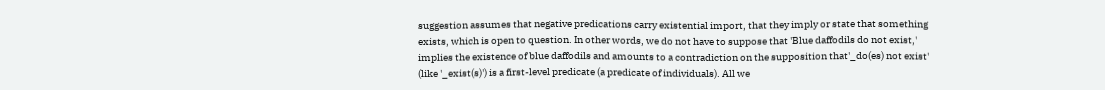suggestion assumes that negative predications carry existential import, that they imply or state that something exists, which is open to question. In other words, we do not have to suppose that 'Blue daffodils do not exist,' implies the existence of blue daffodils and amounts to a contradiction on the supposition that'_do(es) not exist' (like '_exist(s)') is a first-level predicate (a predicate of individuals). All we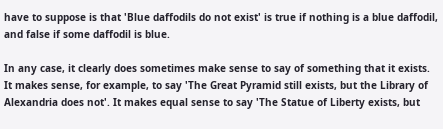have to suppose is that 'Blue daffodils do not exist' is true if nothing is a blue daffodil, and false if some daffodil is blue.

In any case, it clearly does sometimes make sense to say of something that it exists. It makes sense, for example, to say 'The Great Pyramid still exists, but the Library of Alexandria does not'. It makes equal sense to say 'The Statue of Liberty exists, but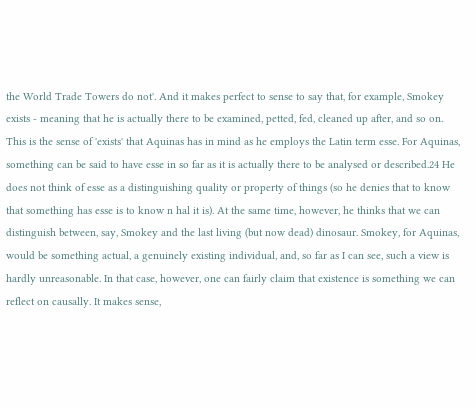the World Trade Towers do not'. And it makes perfect to sense to say that, for example, Smokey exists - meaning that he is actually there to be examined, petted, fed, cleaned up after, and so on. This is the sense of 'exists' that Aquinas has in mind as he employs the Latin term esse. For Aquinas, something can be said to have esse in so far as it is actually there to be analysed or described.24 He does not think of esse as a distinguishing quality or property of things (so he denies that to know that something has esse is to know n hal it is). At the same time, however, he thinks that we can distinguish between, say, Smokey and the last living (but now dead) dinosaur. Smokey, for Aquinas, would be something actual, a genuinely existing individual, and, so far as I can see, such a view is hardly unreasonable. In that case, however, one can fairly claim that existence is something we can reflect on causally. It makes sense,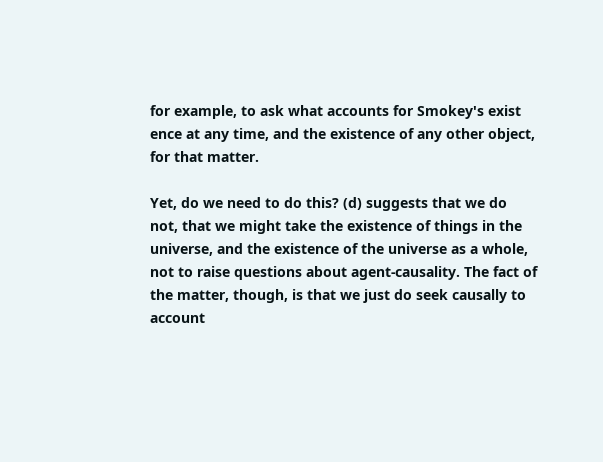for example, to ask what accounts for Smokey's exist ence at any time, and the existence of any other object, for that matter.

Yet, do we need to do this? (d) suggests that we do not, that we might take the existence of things in the universe, and the existence of the universe as a whole, not to raise questions about agent-causality. The fact of the matter, though, is that we just do seek causally to account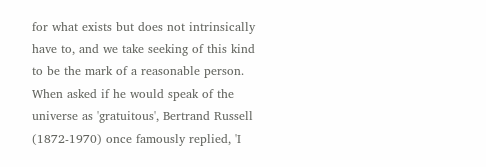for what exists but does not intrinsically have to, and we take seeking of this kind to be the mark of a reasonable person. When asked if he would speak of the universe as 'gratuitous', Bertrand Russell (1872-1970) once famously replied, 'I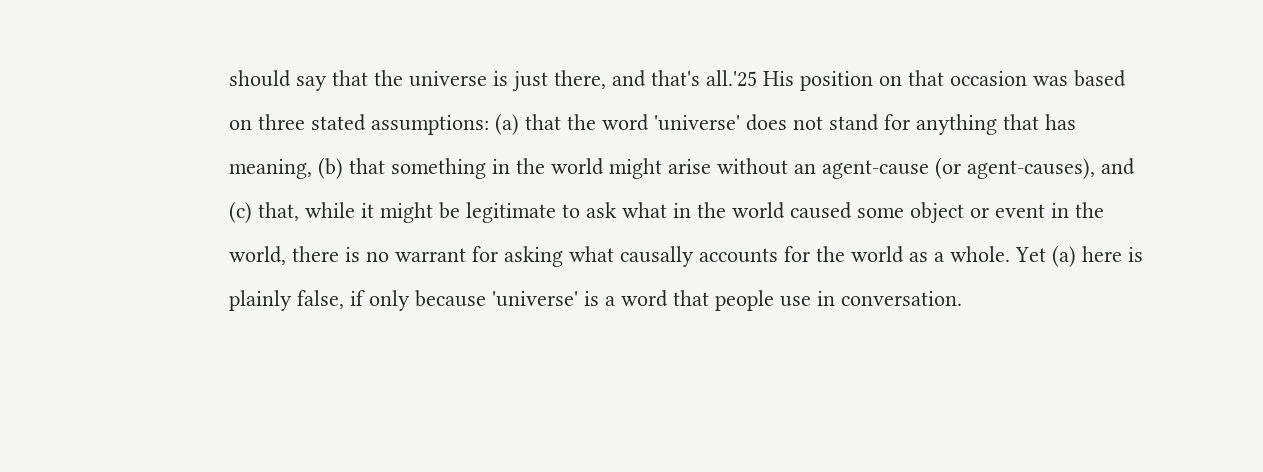should say that the universe is just there, and that's all.'25 His position on that occasion was based on three stated assumptions: (a) that the word 'universe' does not stand for anything that has meaning, (b) that something in the world might arise without an agent-cause (or agent-causes), and (c) that, while it might be legitimate to ask what in the world caused some object or event in the world, there is no warrant for asking what causally accounts for the world as a whole. Yet (a) here is plainly false, if only because 'universe' is a word that people use in conversation.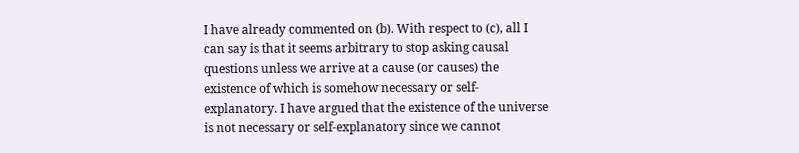I have already commented on (b). With respect to (c), all I can say is that it seems arbitrary to stop asking causal questions unless we arrive at a cause (or causes) the existence of which is somehow necessary or self-explanatory. I have argued that the existence of the universe is not necessary or self-explanatory since we cannot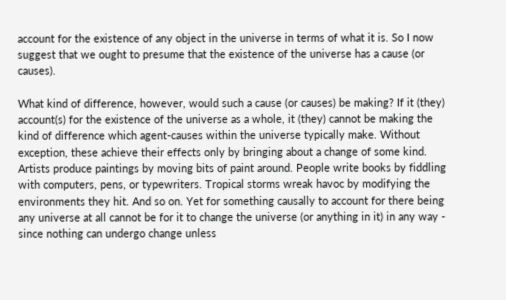account for the existence of any object in the universe in terms of what it is. So I now suggest that we ought to presume that the existence of the universe has a cause (or causes).

What kind of difference, however, would such a cause (or causes) be making? If it (they) account(s) for the existence of the universe as a whole, it (they) cannot be making the kind of difference which agent-causes within the universe typically make. Without exception, these achieve their effects only by bringing about a change of some kind. Artists produce paintings by moving bits of paint around. People write books by fiddling with computers, pens, or typewriters. Tropical storms wreak havoc by modifying the environments they hit. And so on. Yet for something causally to account for there being any universe at all cannot be for it to change the universe (or anything in it) in any way - since nothing can undergo change unless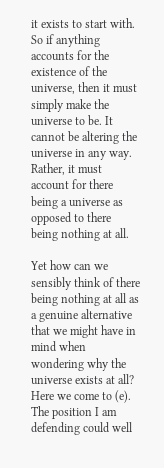it exists to start with. So if anything accounts for the existence of the universe, then it must simply make the universe to be. It cannot be altering the universe in any way. Rather, it must account for there being a universe as opposed to there being nothing at all.

Yet how can we sensibly think of there being nothing at all as a genuine alternative that we might have in mind when wondering why the universe exists at all? Here we come to (e). The position I am defending could well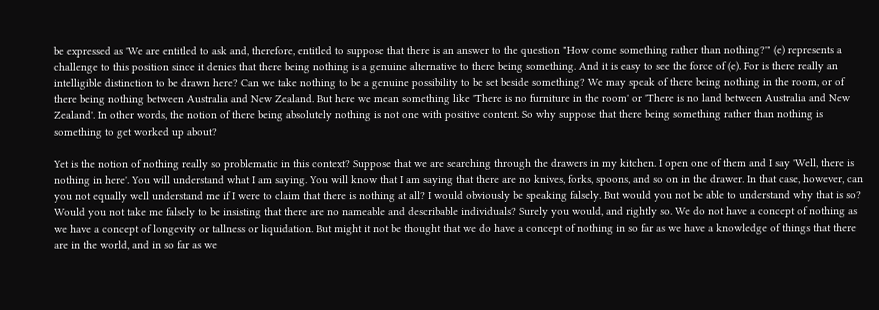be expressed as 'We are entitled to ask and, therefore, entitled to suppose that there is an answer to the question "How come something rather than nothing?'" (e) represents a challenge to this position since it denies that there being nothing is a genuine alternative to there being something. And it is easy to see the force of (e). For is there really an intelligible distinction to be drawn here? Can we take nothing to be a genuine possibility to be set beside something? We may speak of there being nothing in the room, or of there being nothing between Australia and New Zealand. But here we mean something like 'There is no furniture in the room' or 'There is no land between Australia and New Zealand'. In other words, the notion of there being absolutely nothing is not one with positive content. So why suppose that there being something rather than nothing is something to get worked up about?

Yet is the notion of nothing really so problematic in this context? Suppose that we are searching through the drawers in my kitchen. I open one of them and I say 'Well, there is nothing in here'. You will understand what I am saying. You will know that I am saying that there are no knives, forks, spoons, and so on in the drawer. In that case, however, can you not equally well understand me if I were to claim that there is nothing at all? I would obviously be speaking falsely. But would you not be able to understand why that is so? Would you not take me falsely to be insisting that there are no nameable and describable individuals? Surely you would, and rightly so. We do not have a concept of nothing as we have a concept of longevity or tallness or liquidation. But might it not be thought that we do have a concept of nothing in so far as we have a knowledge of things that there are in the world, and in so far as we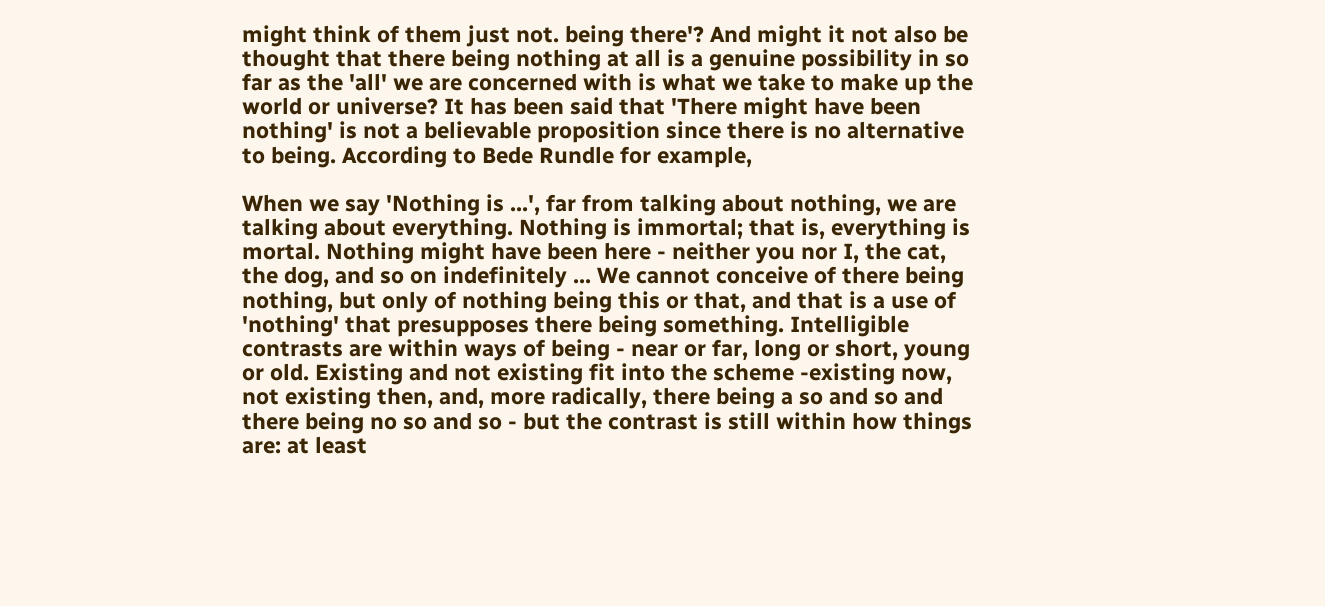might think of them just not. being there'? And might it not also be thought that there being nothing at all is a genuine possibility in so far as the 'all' we are concerned with is what we take to make up the world or universe? It has been said that 'There might have been nothing' is not a believable proposition since there is no alternative to being. According to Bede Rundle for example,

When we say 'Nothing is ...', far from talking about nothing, we are talking about everything. Nothing is immortal; that is, everything is mortal. Nothing might have been here - neither you nor I, the cat, the dog, and so on indefinitely ... We cannot conceive of there being nothing, but only of nothing being this or that, and that is a use of 'nothing' that presupposes there being something. Intelligible contrasts are within ways of being - near or far, long or short, young or old. Existing and not existing fit into the scheme -existing now, not existing then, and, more radically, there being a so and so and there being no so and so - but the contrast is still within how things are: at least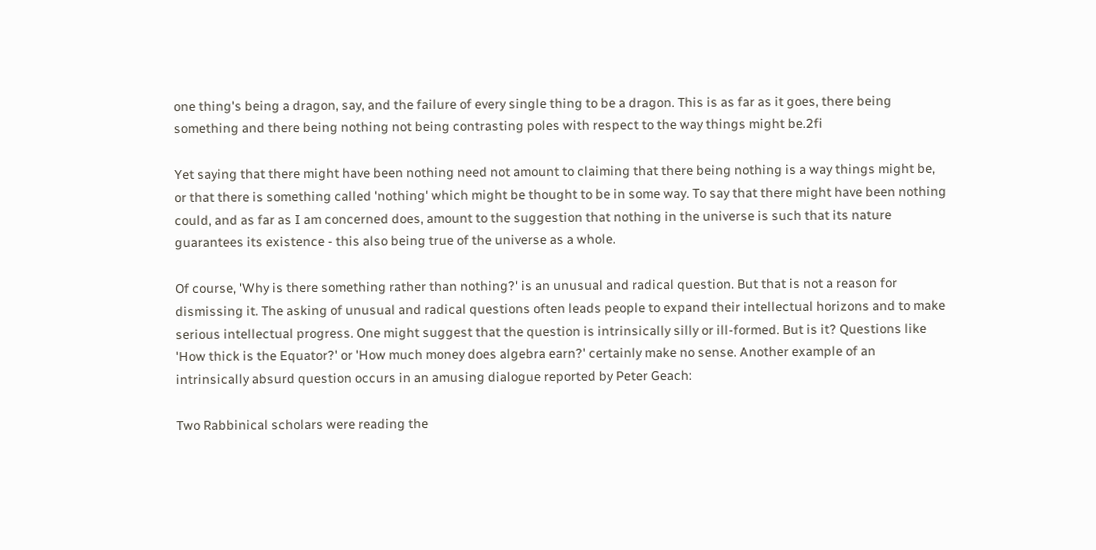one thing's being a dragon, say, and the failure of every single thing to be a dragon. This is as far as it goes, there being something and there being nothing not being contrasting poles with respect to the way things might be.2fi

Yet saying that there might have been nothing need not amount to claiming that there being nothing is a way things might be, or that there is something called 'nothing' which might be thought to be in some way. To say that there might have been nothing could, and as far as I am concerned does, amount to the suggestion that nothing in the universe is such that its nature guarantees its existence - this also being true of the universe as a whole.

Of course, 'Why is there something rather than nothing?' is an unusual and radical question. But that is not a reason for dismissing it. The asking of unusual and radical questions often leads people to expand their intellectual horizons and to make serious intellectual progress. One might suggest that the question is intrinsically silly or ill-formed. But is it? Questions like 'How thick is the Equator?' or 'How much money does algebra earn?' certainly make no sense. Another example of an intrinsically absurd question occurs in an amusing dialogue reported by Peter Geach:

Two Rabbinical scholars were reading the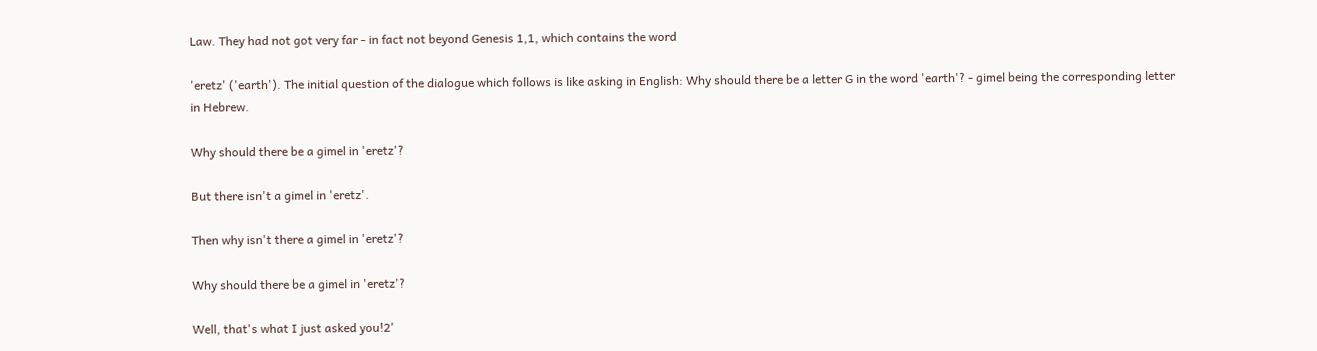Law. They had not got very far - in fact not beyond Genesis 1,1, which contains the word

'eretz' ('earth'). The initial question of the dialogue which follows is like asking in English: Why should there be a letter G in the word 'earth'? - gimel being the corresponding letter in Hebrew.

Why should there be a gimel in 'eretz'?

But there isn't a gimel in 'eretz'.

Then why isn't there a gimel in 'eretz'?

Why should there be a gimel in 'eretz'?

Well, that's what I just asked you!2'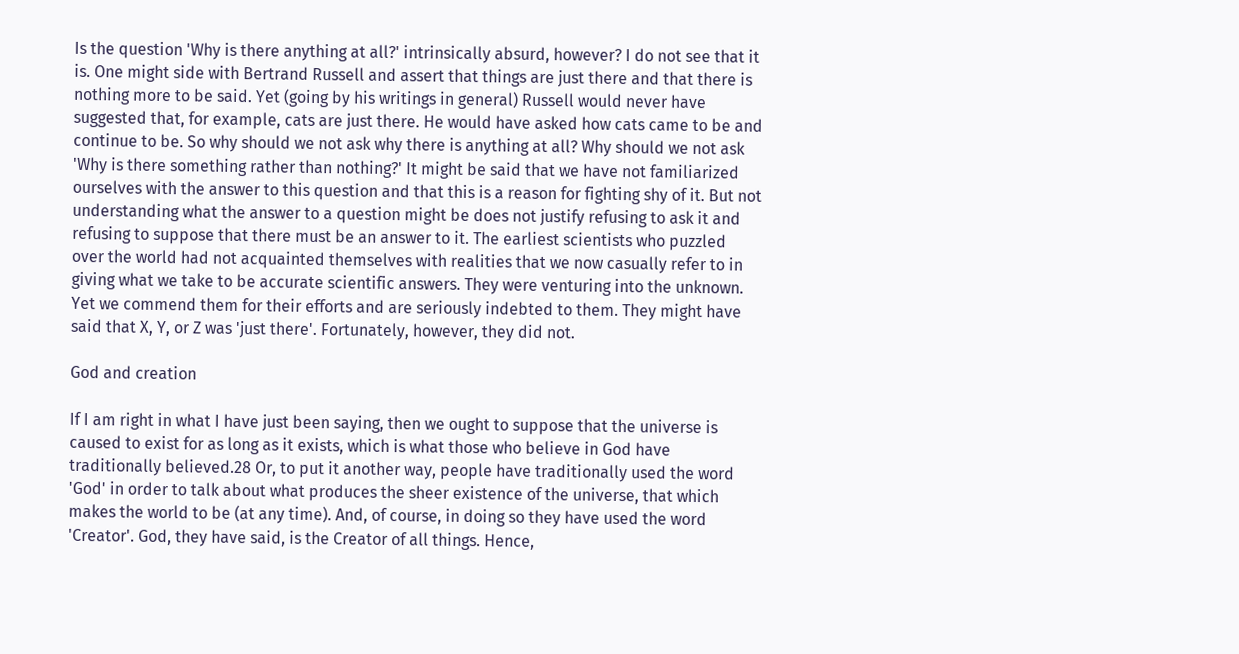Is the question 'Why is there anything at all?' intrinsically absurd, however? I do not see that it is. One might side with Bertrand Russell and assert that things are just there and that there is nothing more to be said. Yet (going by his writings in general) Russell would never have suggested that, for example, cats are just there. He would have asked how cats came to be and continue to be. So why should we not ask why there is anything at all? Why should we not ask 'Why is there something rather than nothing?' It might be said that we have not familiarized ourselves with the answer to this question and that this is a reason for fighting shy of it. But not understanding what the answer to a question might be does not justify refusing to ask it and refusing to suppose that there must be an answer to it. The earliest scientists who puzzled over the world had not acquainted themselves with realities that we now casually refer to in giving what we take to be accurate scientific answers. They were venturing into the unknown. Yet we commend them for their efforts and are seriously indebted to them. They might have said that X, Y, or Z was 'just there'. Fortunately, however, they did not.

God and creation

If I am right in what I have just been saying, then we ought to suppose that the universe is caused to exist for as long as it exists, which is what those who believe in God have traditionally believed.28 Or, to put it another way, people have traditionally used the word 'God' in order to talk about what produces the sheer existence of the universe, that which makes the world to be (at any time). And, of course, in doing so they have used the word 'Creator'. God, they have said, is the Creator of all things. Hence,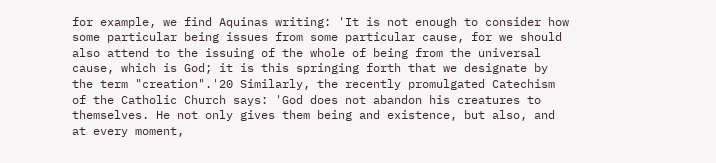for example, we find Aquinas writing: 'It is not enough to consider how some particular being issues from some particular cause, for we should also attend to the issuing of the whole of being from the universal cause, which is God; it is this springing forth that we designate by the term "creation".'20 Similarly, the recently promulgated Catechism of the Catholic Church says: 'God does not abandon his creatures to themselves. He not only gives them being and existence, but also, and at every moment,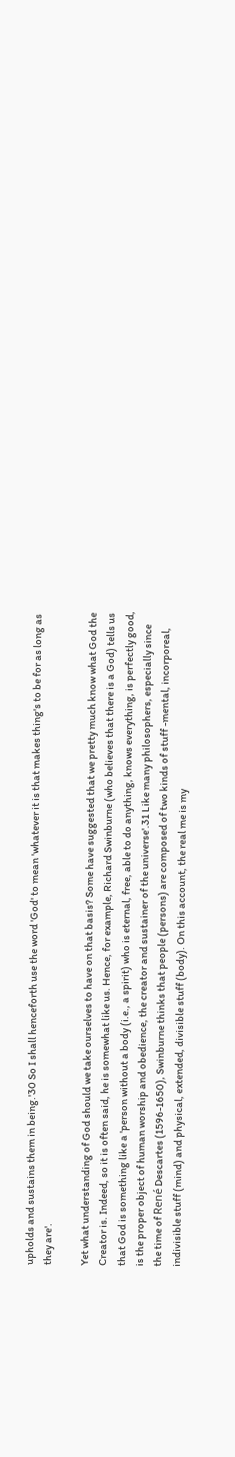upholds and sustains them in being.'30 So I shall henceforth use the word 'God' to mean 'whatever it is that makes thing's to be for as long as they are'.

Yet what understanding of God should we take ourselves to have on that basis? Some have suggested that we pretty much know what God the Creator is. Indeed, so it is often said, he is somewhat like us. Hence, for example, Richard Swinburne (who believes that there is a God) tells us that God is something like a 'person without a body (i.e., a spirit) who is eternal, free, able to do anything, knows everything, is perfectly good, is the proper object of human worship and obedience, the creator and sustainer of the universe'.31 Like many philosophers, especially since the time of René Descartes (1596-1650), Swinburne thinks that people (persons) are composed of two kinds of stuff -mental, incorporeal, indivisible stuff (mind) and physical, extended, divisible stuff (body). On this account, the real me is my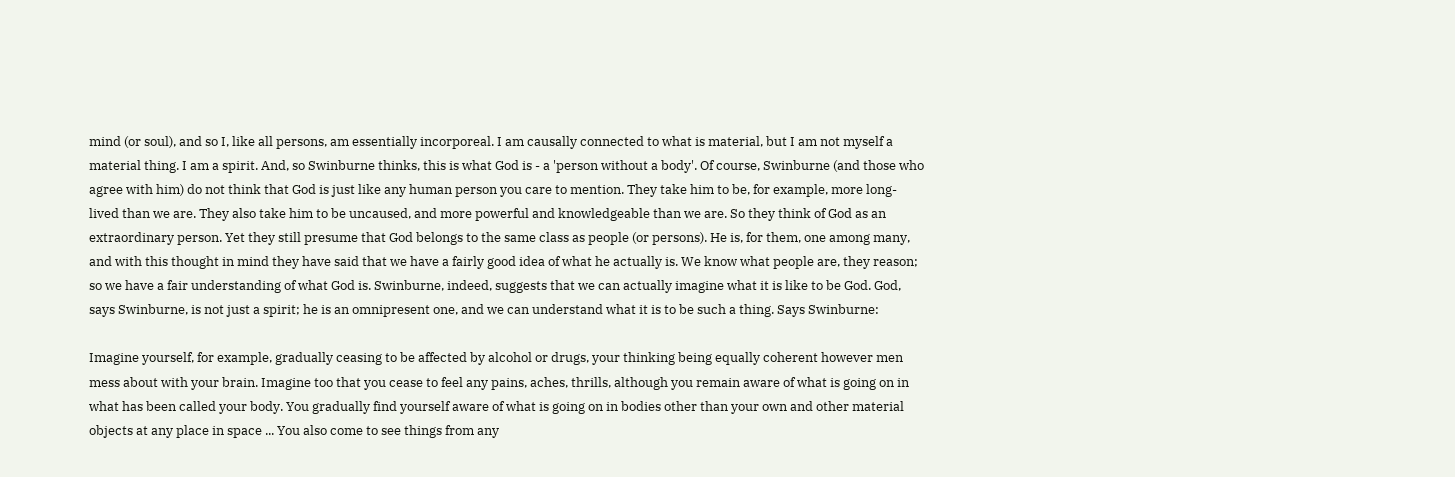mind (or soul), and so I, like all persons, am essentially incorporeal. I am causally connected to what is material, but I am not myself a material thing. I am a spirit. And, so Swinburne thinks, this is what God is - a 'person without a body'. Of course, Swinburne (and those who agree with him) do not think that God is just like any human person you care to mention. They take him to be, for example, more long-lived than we are. They also take him to be uncaused, and more powerful and knowledgeable than we are. So they think of God as an extraordinary person. Yet they still presume that God belongs to the same class as people (or persons). He is, for them, one among many, and with this thought in mind they have said that we have a fairly good idea of what he actually is. We know what people are, they reason; so we have a fair understanding of what God is. Swinburne, indeed, suggests that we can actually imagine what it is like to be God. God, says Swinburne, is not just a spirit; he is an omnipresent one, and we can understand what it is to be such a thing. Says Swinburne:

Imagine yourself, for example, gradually ceasing to be affected by alcohol or drugs, your thinking being equally coherent however men mess about with your brain. Imagine too that you cease to feel any pains, aches, thrills, although you remain aware of what is going on in what has been called your body. You gradually find yourself aware of what is going on in bodies other than your own and other material objects at any place in space ... You also come to see things from any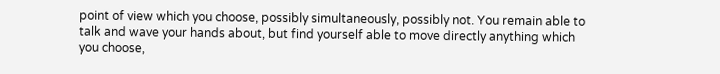point of view which you choose, possibly simultaneously, possibly not. You remain able to talk and wave your hands about, but find yourself able to move directly anything which you choose,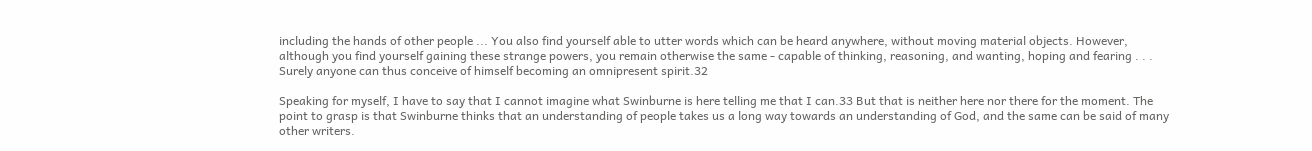including the hands of other people ... You also find yourself able to utter words which can be heard anywhere, without moving material objects. However, although you find yourself gaining these strange powers, you remain otherwise the same - capable of thinking, reasoning, and wanting, hoping and fearing . . . Surely anyone can thus conceive of himself becoming an omnipresent spirit.32

Speaking for myself, I have to say that I cannot imagine what Swinburne is here telling me that I can.33 But that is neither here nor there for the moment. The point to grasp is that Swinburne thinks that an understanding of people takes us a long way towards an understanding of God, and the same can be said of many other writers.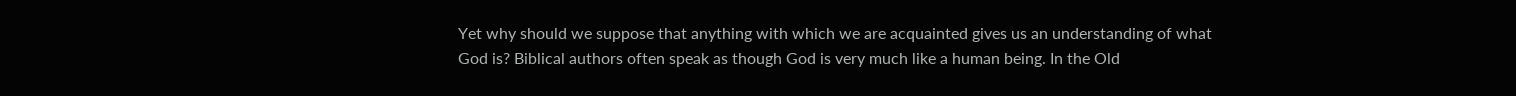Yet why should we suppose that anything with which we are acquainted gives us an understanding of what God is? Biblical authors often speak as though God is very much like a human being. In the Old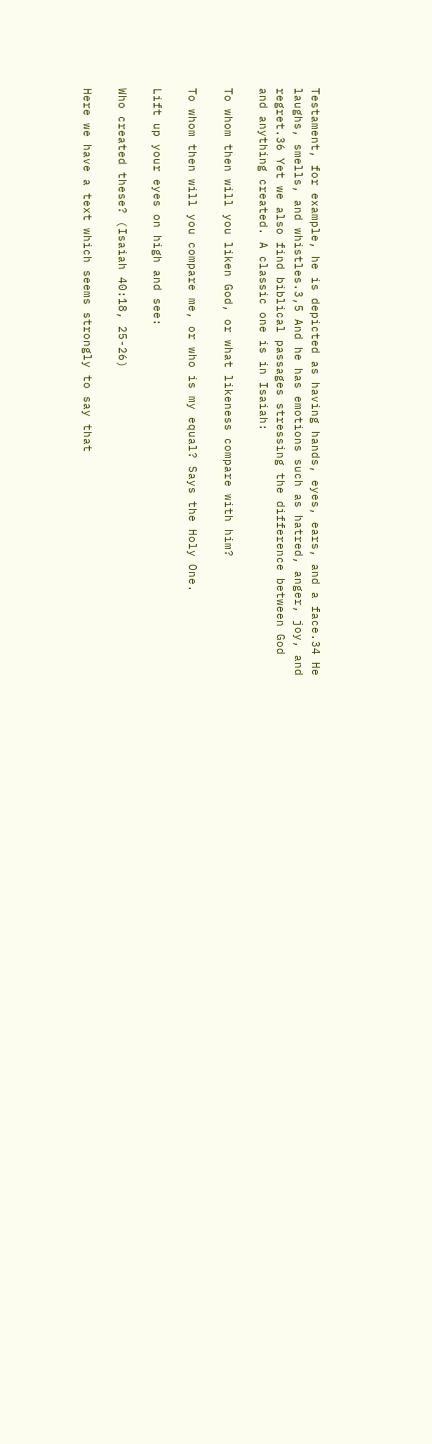Testament, for example, he is depicted as having hands, eyes, ears, and a face.34 He laughs, smells, and whistles.3,5 And he has emotions such as hatred, anger, joy, and regret.36 Yet we also find biblical passages stressing the difference between God and anything created. A classic one is in Isaiah:

To whom then will you liken God, or what likeness compare with him?

To whom then will you compare me, or who is my equal? Says the Holy One.

Lift up your eyes on high and see:

Who created these? (Isaiah 40:18, 25-26)

Here we have a text which seems strongly to say that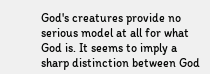God's creatures provide no serious model at all for what God is. It seems to imply a sharp distinction between God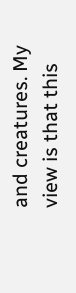and creatures. My view is that this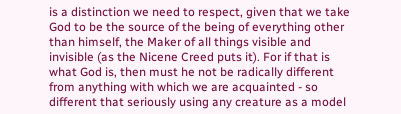is a distinction we need to respect, given that we take God to be the source of the being of everything other than himself, the Maker of all things visible and invisible (as the Nicene Creed puts it). For if that is what God is, then must he not be radically different from anything with which we are acquainted - so different that seriously using any creature as a model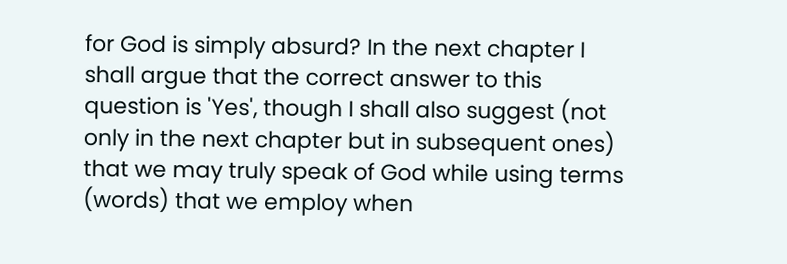for God is simply absurd? In the next chapter I shall argue that the correct answer to this question is 'Yes', though I shall also suggest (not only in the next chapter but in subsequent ones) that we may truly speak of God while using terms (words) that we employ when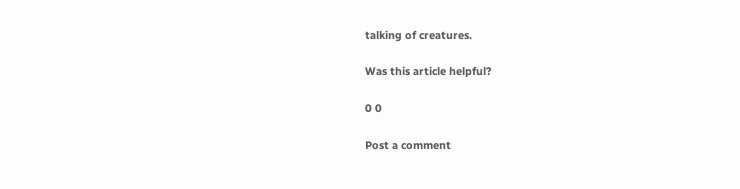talking of creatures.

Was this article helpful?

0 0

Post a comment